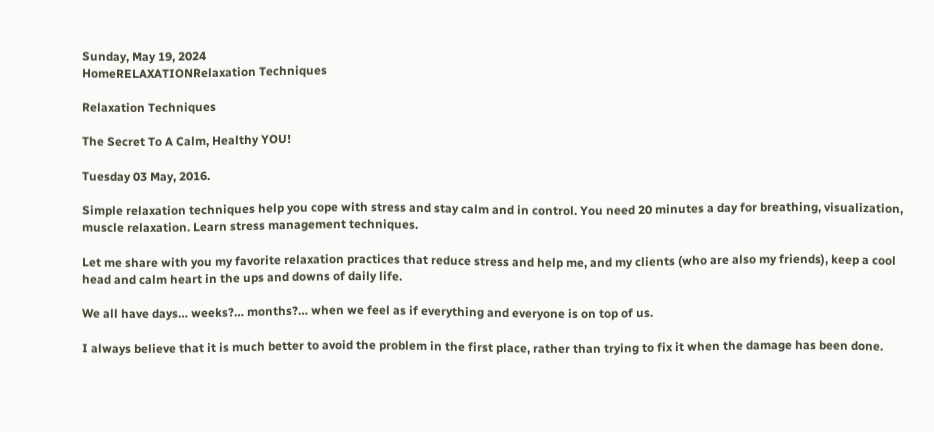Sunday, May 19, 2024
HomeRELAXATIONRelaxation Techniques

Relaxation Techniques

The Secret To A Calm, Healthy YOU!

Tuesday 03 May, 2016.

Simple relaxation techniques help you cope with stress and stay calm and in control. You need 20 minutes a day for breathing, visualization, muscle relaxation. Learn stress management techniques.

Let me share with you my favorite relaxation practices that reduce stress and help me, and my clients (who are also my friends), keep a cool head and calm heart in the ups and downs of daily life.

We all have days… weeks?… months?… when we feel as if everything and everyone is on top of us.

I always believe that it is much better to avoid the problem in the first place, rather than trying to fix it when the damage has been done.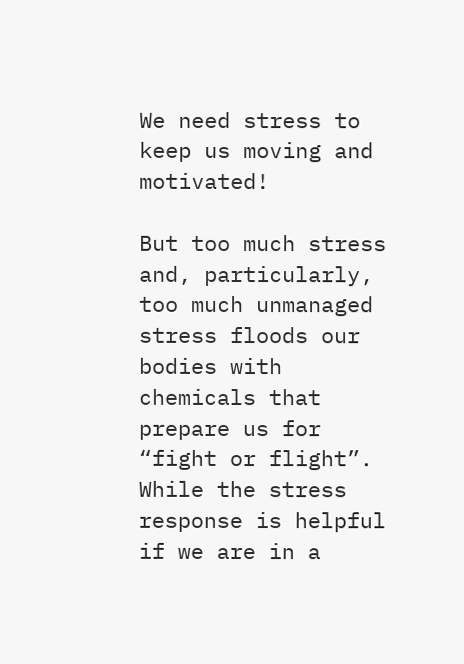We need stress to keep us moving and motivated!

But too much stress and, particularly, too much unmanaged stress floods our bodies with chemicals that prepare us for “fight or flight”. While the stress response is helpful if we are in a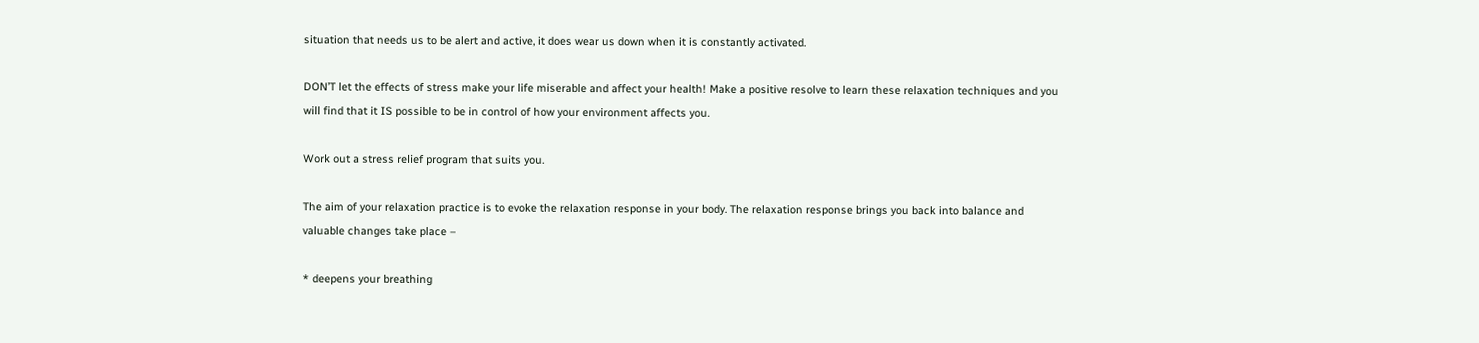situation that needs us to be alert and active, it does wear us down when it is constantly activated.

DON’T let the effects of stress make your life miserable and affect your health! Make a positive resolve to learn these relaxation techniques and you will find that it IS possible to be in control of how your environment affects you.

Work out a stress relief program that suits you.

The aim of your relaxation practice is to evoke the relaxation response in your body. The relaxation response brings you back into balance and valuable changes take place –

* deepens your breathing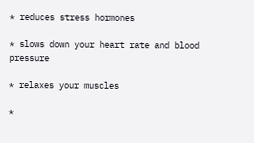* reduces stress hormones

* slows down your heart rate and blood pressure

* relaxes your muscles

*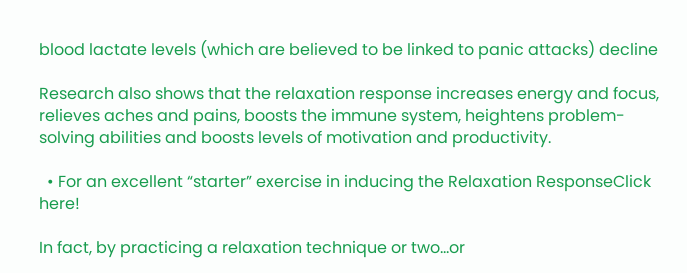blood lactate levels (which are believed to be linked to panic attacks) decline

Research also shows that the relaxation response increases energy and focus, relieves aches and pains, boosts the immune system, heightens problem-solving abilities and boosts levels of motivation and productivity.

  • For an excellent “starter” exercise in inducing the Relaxation ResponseClick here!

In fact, by practicing a relaxation technique or two…or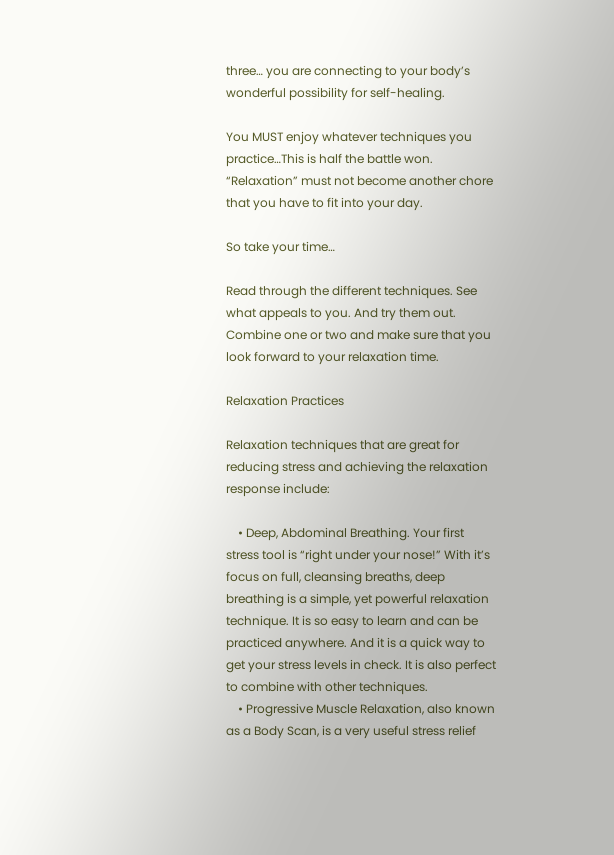three… you are connecting to your body’s wonderful possibility for self-healing.

You MUST enjoy whatever techniques you practice…This is half the battle won. “Relaxation” must not become another chore that you have to fit into your day.

So take your time…

Read through the different techniques. See what appeals to you. And try them out. Combine one or two and make sure that you look forward to your relaxation time.

Relaxation Practices

Relaxation techniques that are great for reducing stress and achieving the relaxation response include:

    • Deep, Abdominal Breathing. Your first stress tool is “right under your nose!” With it’s focus on full, cleansing breaths, deep breathing is a simple, yet powerful relaxation technique. It is so easy to learn and can be practiced anywhere. And it is a quick way to get your stress levels in check. It is also perfect to combine with other techniques.
    • Progressive Muscle Relaxation, also known as a Body Scan, is a very useful stress relief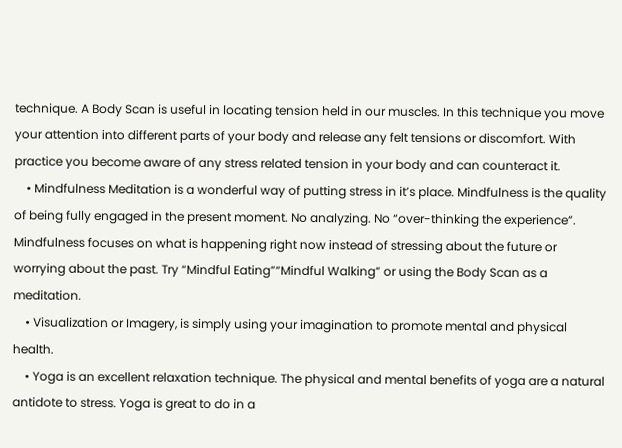technique. A Body Scan is useful in locating tension held in our muscles. In this technique you move your attention into different parts of your body and release any felt tensions or discomfort. With practice you become aware of any stress related tension in your body and can counteract it.
    • Mindfulness Meditation is a wonderful way of putting stress in it’s place. Mindfulness is the quality of being fully engaged in the present moment. No analyzing. No “over-thinking the experience”. Mindfulness focuses on what is happening right now instead of stressing about the future or worrying about the past. Try “Mindful Eating”“Mindful Walking” or using the Body Scan as a meditation.
    • Visualization or Imagery, is simply using your imagination to promote mental and physical health.
    • Yoga is an excellent relaxation technique. The physical and mental benefits of yoga are a natural antidote to stress. Yoga is great to do in a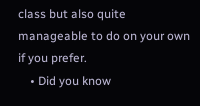class but also quite manageable to do on your own if you prefer.
    • Did you know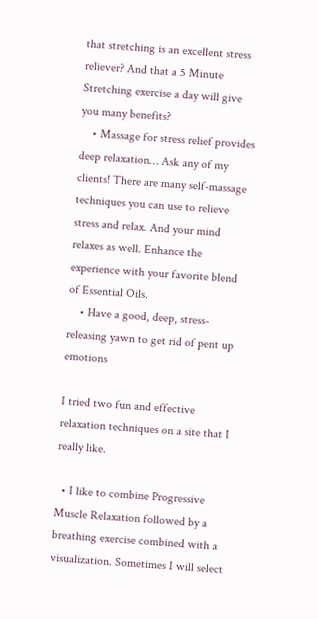that stretching is an excellent stress reliever? And that a 5 Minute Stretching exercise a day will give you many benefits?
    • Massage for stress relief provides deep relaxation… Ask any of my clients! There are many self-massage techniques you can use to relieve stress and relax. And your mind relaxes as well. Enhance the experience with your favorite blend of Essential Oils.
    • Have a good, deep, stress-releasing yawn to get rid of pent up emotions

I tried two fun and effective relaxation techniques on a site that I really like.

  • I like to combine Progressive Muscle Relaxation followed by a breathing exercise combined with a visualization. Sometimes I will select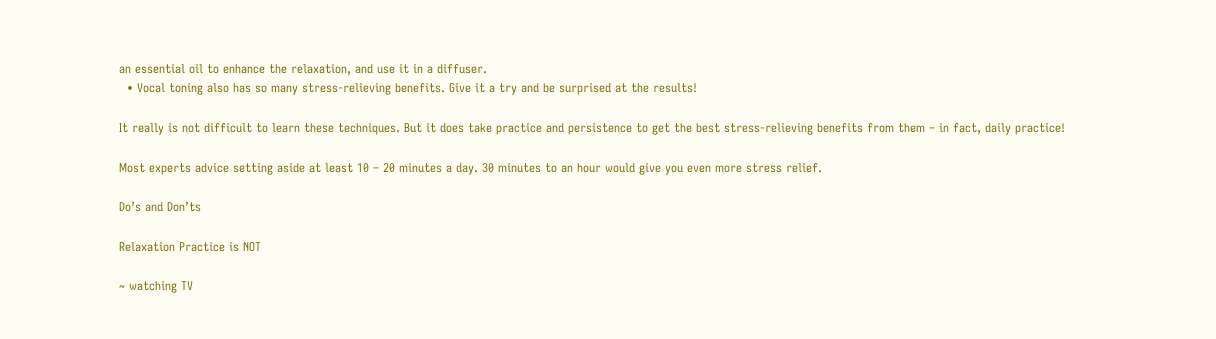an essential oil to enhance the relaxation, and use it in a diffuser.
  • Vocal toning also has so many stress-relieving benefits. Give it a try and be surprised at the results!

It really is not difficult to learn these techniques. But it does take practice and persistence to get the best stress-relieving benefits from them – in fact, daily practice!

Most experts advice setting aside at least 10 – 20 minutes a day. 30 minutes to an hour would give you even more stress relief.

Do’s and Don’ts

Relaxation Practice is NOT

~ watching TV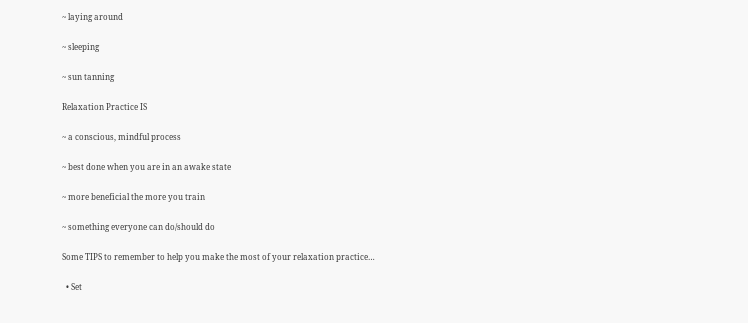~ laying around

~ sleeping

~ sun tanning

Relaxation Practice IS

~ a conscious, mindful process

~ best done when you are in an awake state

~ more beneficial the more you train

~ something everyone can do/should do

Some TIPS to remember to help you make the most of your relaxation practice…

  • Set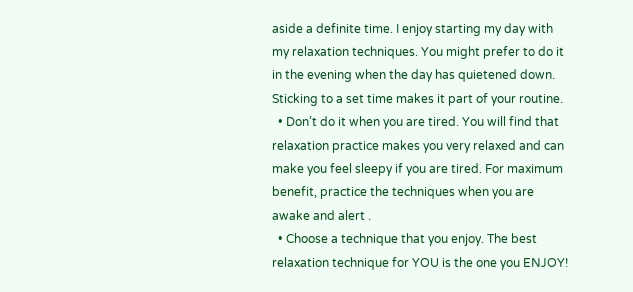aside a definite time. I enjoy starting my day with my relaxation techniques. You might prefer to do it in the evening when the day has quietened down. Sticking to a set time makes it part of your routine.
  • Don’t do it when you are tired. You will find that relaxation practice makes you very relaxed and can make you feel sleepy if you are tired. For maximum benefit, practice the techniques when you are awake and alert .
  • Choose a technique that you enjoy. The best relaxation technique for YOU is the one you ENJOY!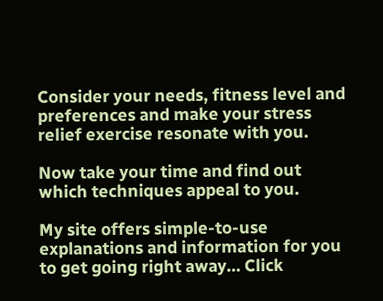Consider your needs, fitness level and preferences and make your stress relief exercise resonate with you.

Now take your time and find out which techniques appeal to you.

My site offers simple-to-use explanations and information for you to get going right away… Click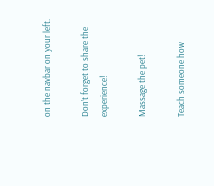on the navbar on your left.

Don’t forget to share the experience!

Massage the pet!

Teach someone how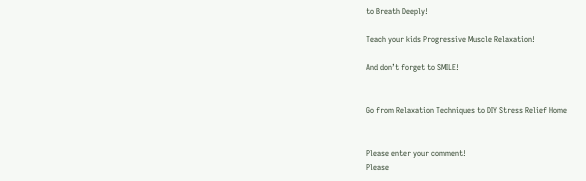to Breath Deeply!

Teach your kids Progressive Muscle Relaxation!

And don’t forget to SMILE!


Go from Relaxation Techniques to DIY Stress Relief Home


Please enter your comment!
Please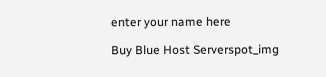enter your name here

Buy Blue Host Serverspot_img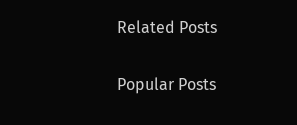Related Posts

Popular Posts